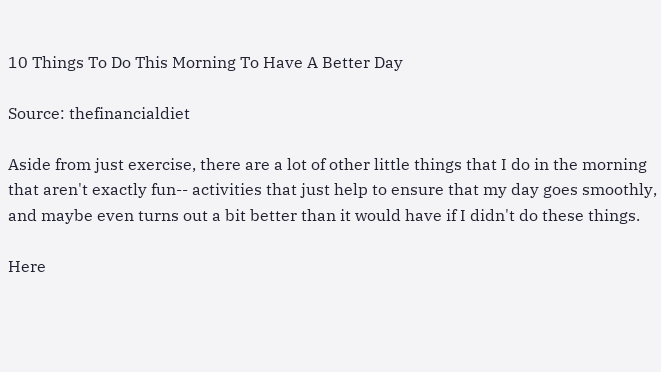10 Things To Do This Morning To Have A Better Day

Source: thefinancialdiet

Aside from just exercise, there are a lot of other little things that I do in the morning that aren't exactly fun-- activities that just help to ensure that my day goes smoothly, and maybe even turns out a bit better than it would have if I didn't do these things.

Here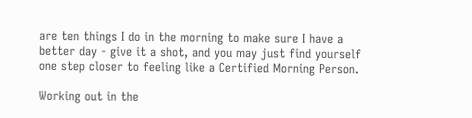are ten things I do in the morning to make sure I have a better day - give it a shot, and you may just find yourself one step closer to feeling like a Certified Morning Person.

Working out in the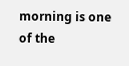morning is one of the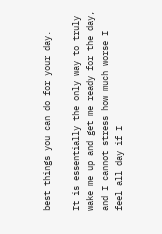best things you can do for your day.

It is essentially the only way to truly wake me up and get me ready for the day, and I cannot stress how much worse I feel all day if I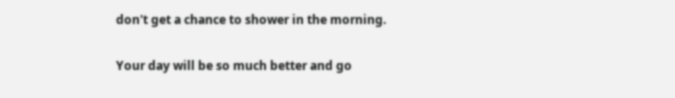don't get a chance to shower in the morning.

Your day will be so much better and go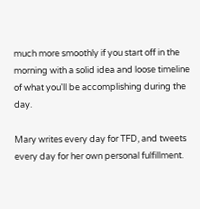much more smoothly if you start off in the morning with a solid idea and loose timeline of what you'll be accomplishing during the day.

Mary writes every day for TFD, and tweets every day for her own personal fulfillment.